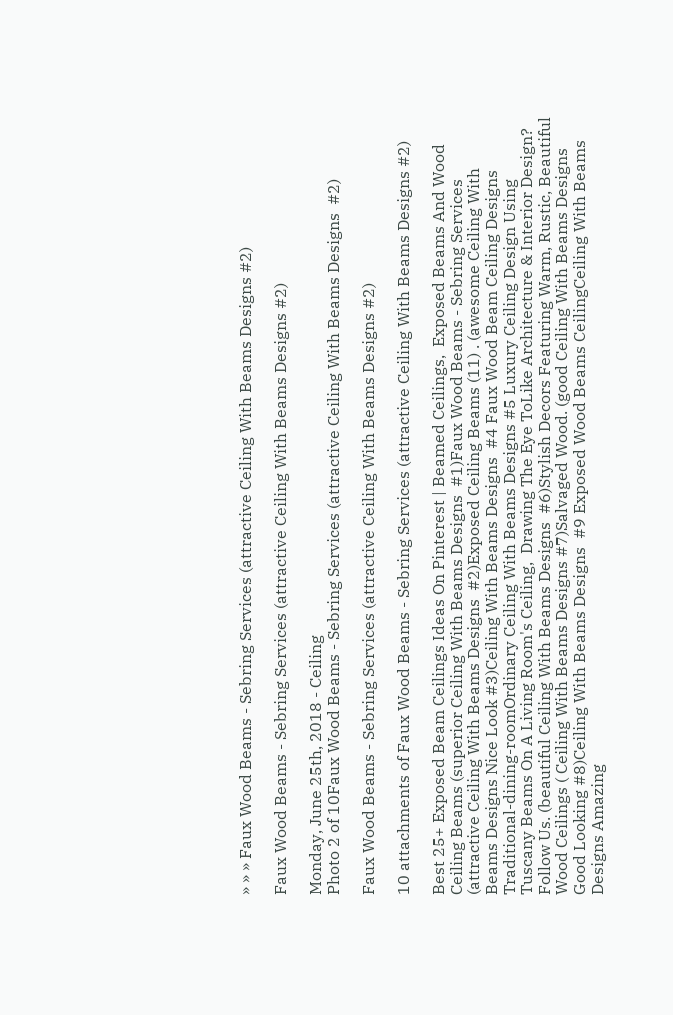» » » Faux Wood Beams - Sebring Services (attractive Ceiling With Beams Designs #2)

Faux Wood Beams - Sebring Services (attractive Ceiling With Beams Designs #2)

Monday, June 25th, 2018 - Ceiling
Photo 2 of 10Faux Wood Beams - Sebring Services (attractive Ceiling With Beams Designs  #2)

Faux Wood Beams - Sebring Services (attractive Ceiling With Beams Designs #2)

10 attachments of Faux Wood Beams - Sebring Services (attractive Ceiling With Beams Designs #2)

Best 25+ Exposed Beam Ceilings Ideas On Pinterest | Beamed Ceilings,  Exposed Beams And Wood Ceiling Beams (superior Ceiling With Beams Designs  #1)Faux Wood Beams - Sebring Services (attractive Ceiling With Beams Designs  #2)Exposed Ceiling Beams (11) . (awesome Ceiling With Beams Designs Nice Look #3)Ceiling With Beams Designs  #4 Faux Wood Beam Ceiling Designs Traditional-dining-roomOrdinary Ceiling With Beams Designs #5 Luxury Ceiling Design Using Tuscany Beams On A Living Room's Ceiling,  Drawing The Eye ToLike Architecture & Interior Design? Follow Us. (beautiful Ceiling With Beams Designs  #6)Stylish Decors Featuring Warm, Rustic, Beautiful Wood Ceilings ( Ceiling With Beams Designs #7)Salvaged Wood. (good Ceiling With Beams Designs Good Looking #8)Ceiling With Beams Designs  #9 Exposed Wood Beams CeilingCeiling With Beams Designs Amazing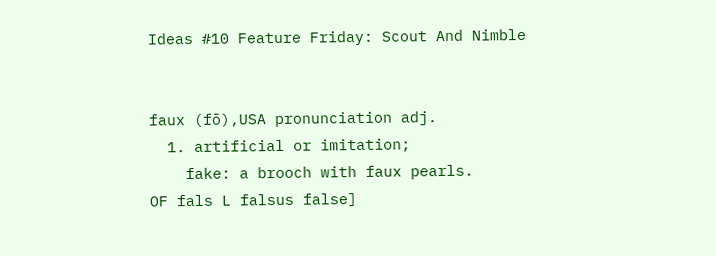Ideas #10 Feature Friday: Scout And Nimble


faux (fō),USA pronunciation adj.
  1. artificial or imitation;
    fake: a brooch with faux pearls.
OF fals L falsus false]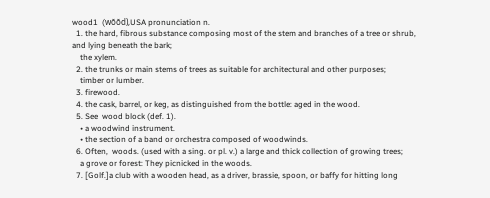wood1  (wŏŏd),USA pronunciation n.
  1. the hard, fibrous substance composing most of the stem and branches of a tree or shrub, and lying beneath the bark;
    the xylem.
  2. the trunks or main stems of trees as suitable for architectural and other purposes;
    timber or lumber.
  3. firewood.
  4. the cask, barrel, or keg, as distinguished from the bottle: aged in the wood.
  5. See  wood block (def. 1).
    • a woodwind instrument.
    • the section of a band or orchestra composed of woodwinds.
  6. Often,  woods. (used with a sing. or pl. v.) a large and thick collection of growing trees;
    a grove or forest: They picnicked in the woods.
  7. [Golf.]a club with a wooden head, as a driver, brassie, spoon, or baffy for hitting long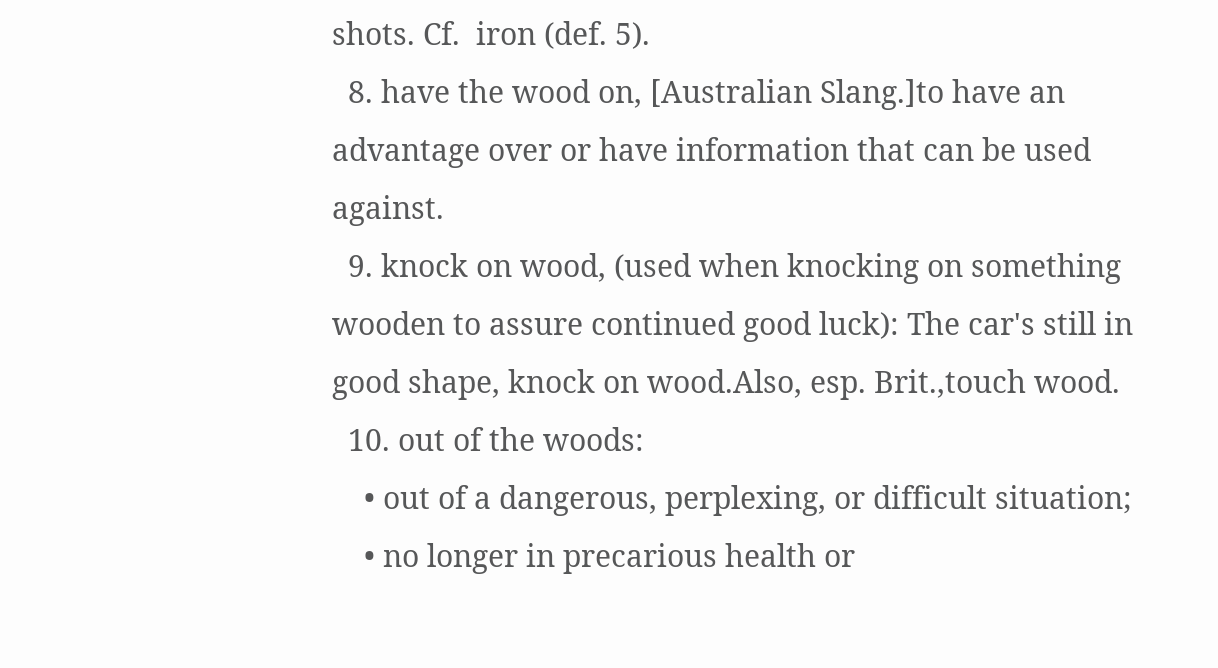shots. Cf.  iron (def. 5).
  8. have the wood on, [Australian Slang.]to have an advantage over or have information that can be used against.
  9. knock on wood, (used when knocking on something wooden to assure continued good luck): The car's still in good shape, knock on wood.Also, esp. Brit.,touch wood.
  10. out of the woods:
    • out of a dangerous, perplexing, or difficult situation;
    • no longer in precarious health or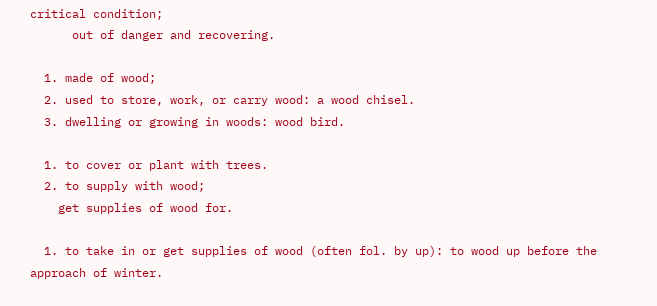critical condition;
      out of danger and recovering.

  1. made of wood;
  2. used to store, work, or carry wood: a wood chisel.
  3. dwelling or growing in woods: wood bird.

  1. to cover or plant with trees.
  2. to supply with wood;
    get supplies of wood for.

  1. to take in or get supplies of wood (often fol. by up): to wood up before the approach of winter.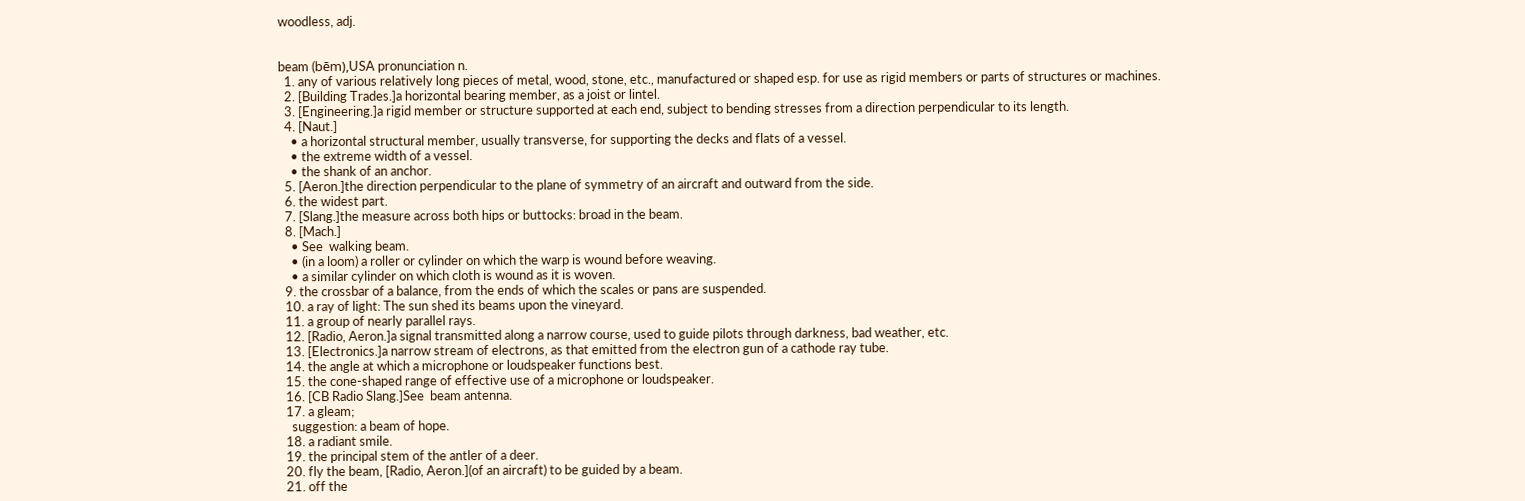woodless, adj.


beam (bēm),USA pronunciation n.
  1. any of various relatively long pieces of metal, wood, stone, etc., manufactured or shaped esp. for use as rigid members or parts of structures or machines.
  2. [Building Trades.]a horizontal bearing member, as a joist or lintel.
  3. [Engineering.]a rigid member or structure supported at each end, subject to bending stresses from a direction perpendicular to its length.
  4. [Naut.]
    • a horizontal structural member, usually transverse, for supporting the decks and flats of a vessel.
    • the extreme width of a vessel.
    • the shank of an anchor.
  5. [Aeron.]the direction perpendicular to the plane of symmetry of an aircraft and outward from the side.
  6. the widest part.
  7. [Slang.]the measure across both hips or buttocks: broad in the beam.
  8. [Mach.]
    • See  walking beam.
    • (in a loom) a roller or cylinder on which the warp is wound before weaving.
    • a similar cylinder on which cloth is wound as it is woven.
  9. the crossbar of a balance, from the ends of which the scales or pans are suspended.
  10. a ray of light: The sun shed its beams upon the vineyard.
  11. a group of nearly parallel rays.
  12. [Radio, Aeron.]a signal transmitted along a narrow course, used to guide pilots through darkness, bad weather, etc.
  13. [Electronics.]a narrow stream of electrons, as that emitted from the electron gun of a cathode ray tube.
  14. the angle at which a microphone or loudspeaker functions best.
  15. the cone-shaped range of effective use of a microphone or loudspeaker.
  16. [CB Radio Slang.]See  beam antenna.
  17. a gleam;
    suggestion: a beam of hope.
  18. a radiant smile.
  19. the principal stem of the antler of a deer.
  20. fly the beam, [Radio, Aeron.](of an aircraft) to be guided by a beam.
  21. off the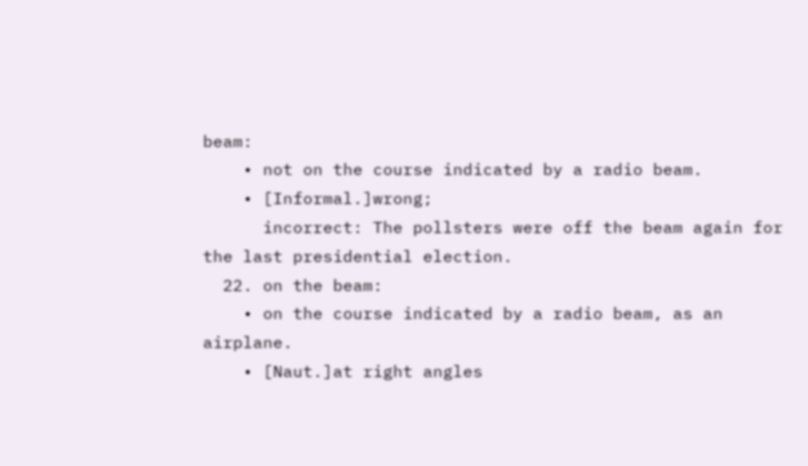beam:
    • not on the course indicated by a radio beam.
    • [Informal.]wrong;
      incorrect: The pollsters were off the beam again for the last presidential election.
  22. on the beam:
    • on the course indicated by a radio beam, as an airplane.
    • [Naut.]at right angles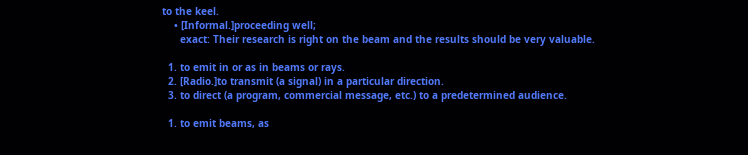to the keel.
    • [Informal.]proceeding well;
      exact: Their research is right on the beam and the results should be very valuable.

  1. to emit in or as in beams or rays.
  2. [Radio.]to transmit (a signal) in a particular direction.
  3. to direct (a program, commercial message, etc.) to a predetermined audience.

  1. to emit beams, as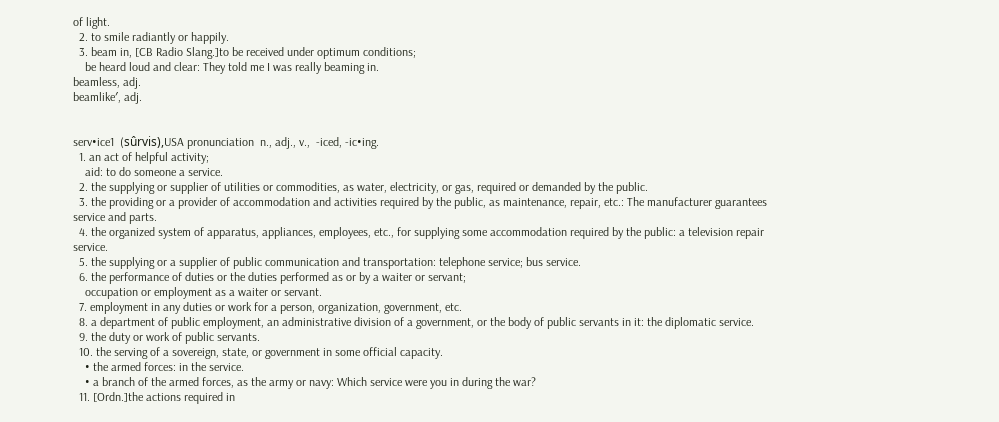of light.
  2. to smile radiantly or happily.
  3. beam in, [CB Radio Slang.]to be received under optimum conditions;
    be heard loud and clear: They told me I was really beaming in.
beamless, adj.
beamlike′, adj.


serv•ice1  (sûrvis),USA pronunciation  n., adj., v.,  -iced, -ic•ing.
  1. an act of helpful activity;
    aid: to do someone a service.
  2. the supplying or supplier of utilities or commodities, as water, electricity, or gas, required or demanded by the public.
  3. the providing or a provider of accommodation and activities required by the public, as maintenance, repair, etc.: The manufacturer guarantees service and parts.
  4. the organized system of apparatus, appliances, employees, etc., for supplying some accommodation required by the public: a television repair service.
  5. the supplying or a supplier of public communication and transportation: telephone service; bus service.
  6. the performance of duties or the duties performed as or by a waiter or servant;
    occupation or employment as a waiter or servant.
  7. employment in any duties or work for a person, organization, government, etc.
  8. a department of public employment, an administrative division of a government, or the body of public servants in it: the diplomatic service.
  9. the duty or work of public servants.
  10. the serving of a sovereign, state, or government in some official capacity.
    • the armed forces: in the service.
    • a branch of the armed forces, as the army or navy: Which service were you in during the war?
  11. [Ordn.]the actions required in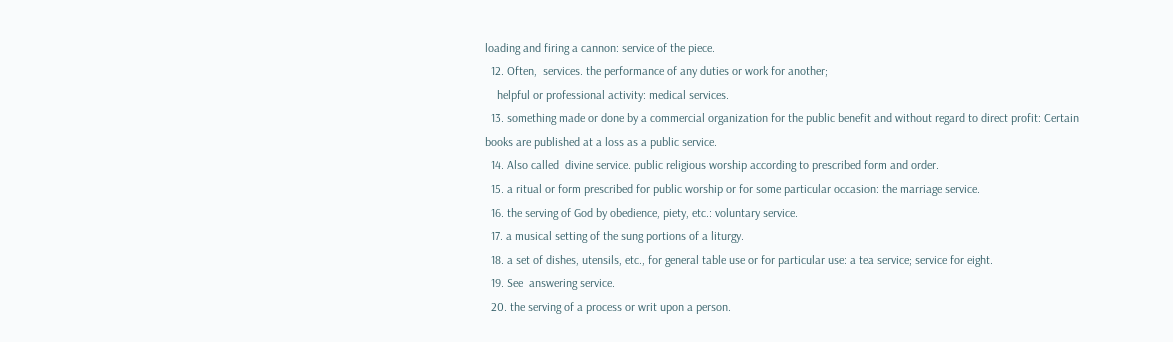loading and firing a cannon: service of the piece.
  12. Often,  services. the performance of any duties or work for another;
    helpful or professional activity: medical services.
  13. something made or done by a commercial organization for the public benefit and without regard to direct profit: Certain books are published at a loss as a public service.
  14. Also called  divine service. public religious worship according to prescribed form and order.
  15. a ritual or form prescribed for public worship or for some particular occasion: the marriage service.
  16. the serving of God by obedience, piety, etc.: voluntary service.
  17. a musical setting of the sung portions of a liturgy.
  18. a set of dishes, utensils, etc., for general table use or for particular use: a tea service; service for eight.
  19. See  answering service.
  20. the serving of a process or writ upon a person.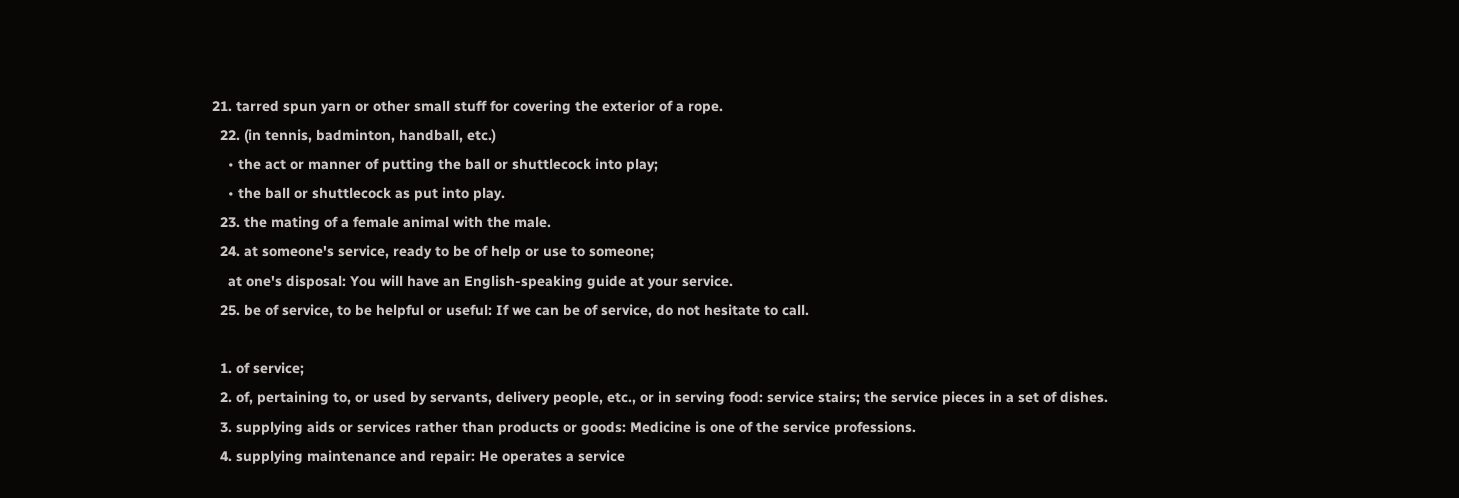21. tarred spun yarn or other small stuff for covering the exterior of a rope.
  22. (in tennis, badminton, handball, etc.)
    • the act or manner of putting the ball or shuttlecock into play;
    • the ball or shuttlecock as put into play.
  23. the mating of a female animal with the male.
  24. at someone's service, ready to be of help or use to someone;
    at one's disposal: You will have an English-speaking guide at your service.
  25. be of service, to be helpful or useful: If we can be of service, do not hesitate to call.

  1. of service;
  2. of, pertaining to, or used by servants, delivery people, etc., or in serving food: service stairs; the service pieces in a set of dishes.
  3. supplying aids or services rather than products or goods: Medicine is one of the service professions.
  4. supplying maintenance and repair: He operates a service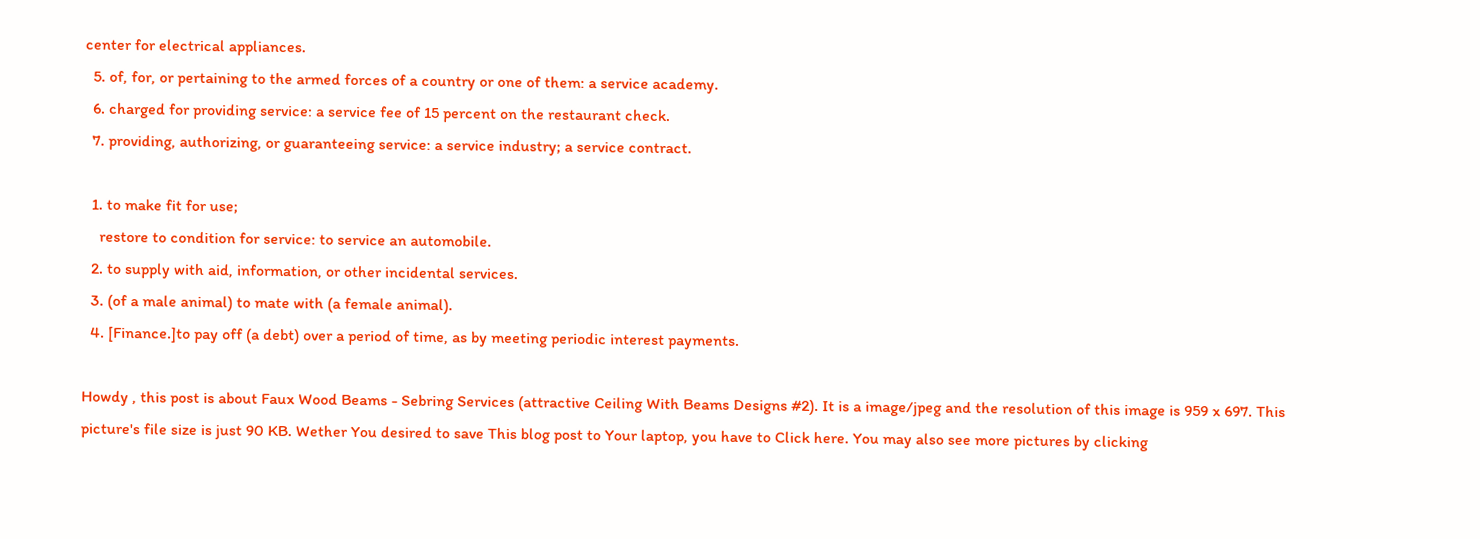center for electrical appliances.
  5. of, for, or pertaining to the armed forces of a country or one of them: a service academy.
  6. charged for providing service: a service fee of 15 percent on the restaurant check.
  7. providing, authorizing, or guaranteeing service: a service industry; a service contract.

  1. to make fit for use;
    restore to condition for service: to service an automobile.
  2. to supply with aid, information, or other incidental services.
  3. (of a male animal) to mate with (a female animal).
  4. [Finance.]to pay off (a debt) over a period of time, as by meeting periodic interest payments.

Howdy , this post is about Faux Wood Beams - Sebring Services (attractive Ceiling With Beams Designs #2). It is a image/jpeg and the resolution of this image is 959 x 697. This picture's file size is just 90 KB. Wether You desired to save This blog post to Your laptop, you have to Click here. You may also see more pictures by clicking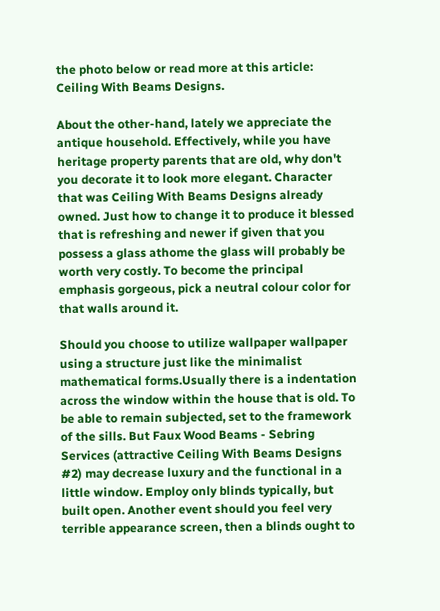the photo below or read more at this article: Ceiling With Beams Designs.

About the other-hand, lately we appreciate the antique household. Effectively, while you have heritage property parents that are old, why don't you decorate it to look more elegant. Character that was Ceiling With Beams Designs already owned. Just how to change it to produce it blessed that is refreshing and newer if given that you possess a glass athome the glass will probably be worth very costly. To become the principal emphasis gorgeous, pick a neutral colour color for that walls around it.

Should you choose to utilize wallpaper wallpaper using a structure just like the minimalist mathematical forms.Usually there is a indentation across the window within the house that is old. To be able to remain subjected, set to the framework of the sills. But Faux Wood Beams - Sebring Services (attractive Ceiling With Beams Designs #2) may decrease luxury and the functional in a little window. Employ only blinds typically, but built open. Another event should you feel very terrible appearance screen, then a blinds ought to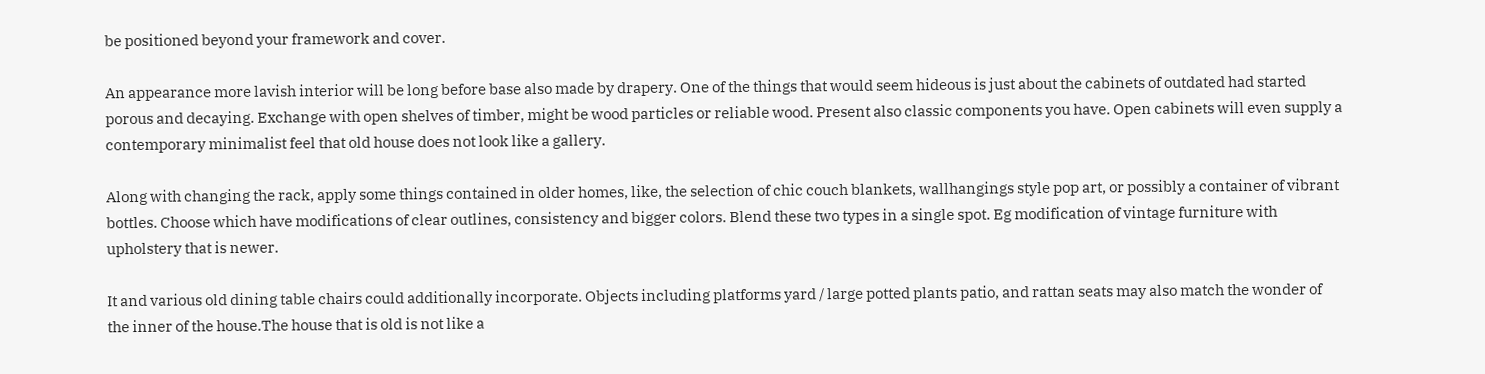be positioned beyond your framework and cover.

An appearance more lavish interior will be long before base also made by drapery. One of the things that would seem hideous is just about the cabinets of outdated had started porous and decaying. Exchange with open shelves of timber, might be wood particles or reliable wood. Present also classic components you have. Open cabinets will even supply a contemporary minimalist feel that old house does not look like a gallery.

Along with changing the rack, apply some things contained in older homes, like, the selection of chic couch blankets, wallhangings style pop art, or possibly a container of vibrant bottles. Choose which have modifications of clear outlines, consistency and bigger colors. Blend these two types in a single spot. Eg modification of vintage furniture with upholstery that is newer.

It and various old dining table chairs could additionally incorporate. Objects including platforms yard / large potted plants patio, and rattan seats may also match the wonder of the inner of the house.The house that is old is not like a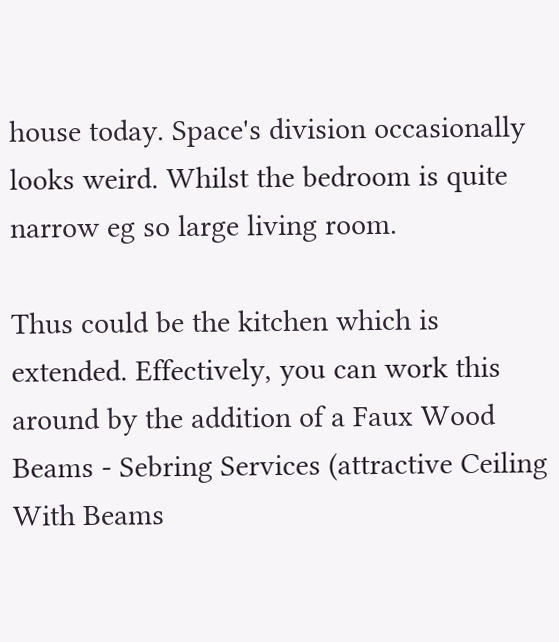house today. Space's division occasionally looks weird. Whilst the bedroom is quite narrow eg so large living room.

Thus could be the kitchen which is extended. Effectively, you can work this around by the addition of a Faux Wood Beams - Sebring Services (attractive Ceiling With Beams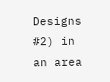Designs #2) in an area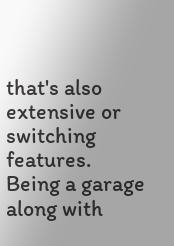that's also extensive or switching features. Being a garage along with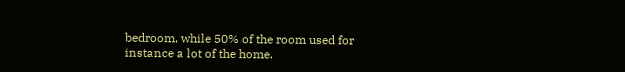bedroom, while 50% of the room used for instance a lot of the home.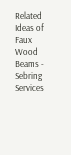Related Ideas of Faux Wood Beams - Sebring Services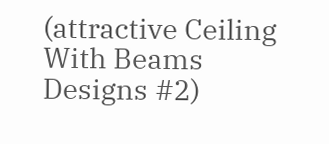(attractive Ceiling With Beams Designs #2)